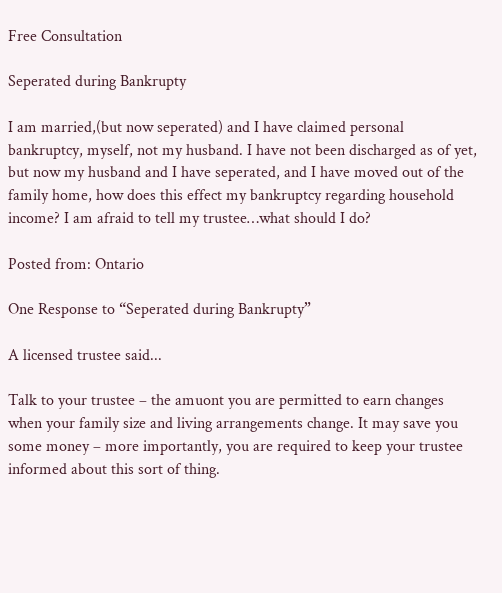Free Consultation

Seperated during Bankrupty

I am married,(but now seperated) and I have claimed personal bankruptcy, myself, not my husband. I have not been discharged as of yet, but now my husband and I have seperated, and I have moved out of the family home, how does this effect my bankruptcy regarding household income? I am afraid to tell my trustee…what should I do?

Posted from: Ontario

One Response to “Seperated during Bankrupty”

A licensed trustee said...

Talk to your trustee – the amuont you are permitted to earn changes when your family size and living arrangements change. It may save you some money – more importantly, you are required to keep your trustee informed about this sort of thing.